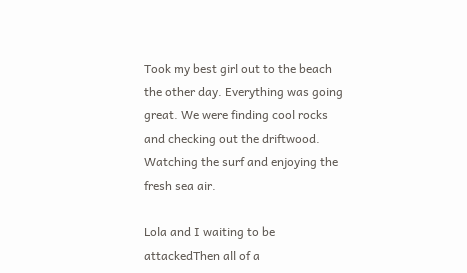Took my best girl out to the beach the other day. Everything was going great. We were finding cool rocks and checking out the driftwood. Watching the surf and enjoying the fresh sea air.

Lola and I waiting to be attackedThen all of a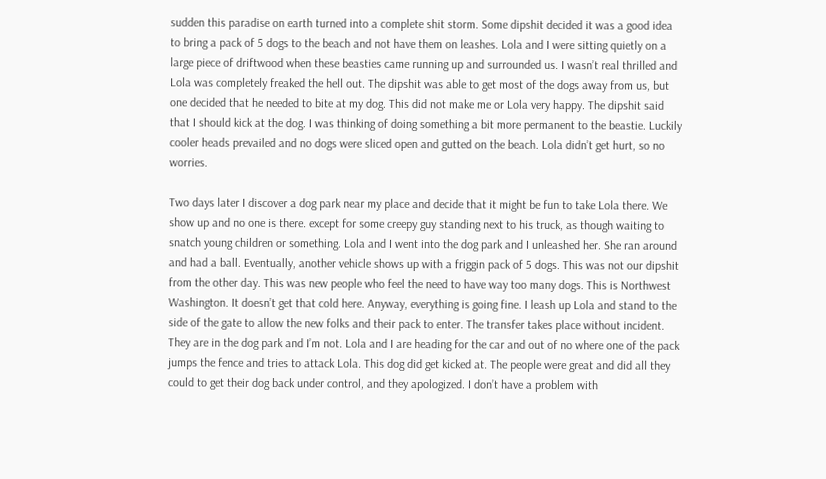sudden this paradise on earth turned into a complete shit storm. Some dipshit decided it was a good idea to bring a pack of 5 dogs to the beach and not have them on leashes. Lola and I were sitting quietly on a large piece of driftwood when these beasties came running up and surrounded us. I wasn’t real thrilled and Lola was completely freaked the hell out. The dipshit was able to get most of the dogs away from us, but one decided that he needed to bite at my dog. This did not make me or Lola very happy. The dipshit said that I should kick at the dog. I was thinking of doing something a bit more permanent to the beastie. Luckily cooler heads prevailed and no dogs were sliced open and gutted on the beach. Lola didn’t get hurt, so no worries.

Two days later I discover a dog park near my place and decide that it might be fun to take Lola there. We show up and no one is there. except for some creepy guy standing next to his truck, as though waiting to snatch young children or something. Lola and I went into the dog park and I unleashed her. She ran around and had a ball. Eventually, another vehicle shows up with a friggin pack of 5 dogs. This was not our dipshit from the other day. This was new people who feel the need to have way too many dogs. This is Northwest Washington. It doesn’t get that cold here. Anyway, everything is going fine. I leash up Lola and stand to the side of the gate to allow the new folks and their pack to enter. The transfer takes place without incident. They are in the dog park and I’m not. Lola and I are heading for the car and out of no where one of the pack jumps the fence and tries to attack Lola. This dog did get kicked at. The people were great and did all they could to get their dog back under control, and they apologized. I don’t have a problem with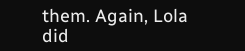them. Again, Lola did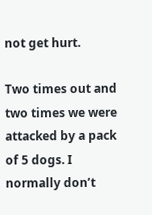not get hurt.

Two times out and two times we were attacked by a pack of 5 dogs. I normally don’t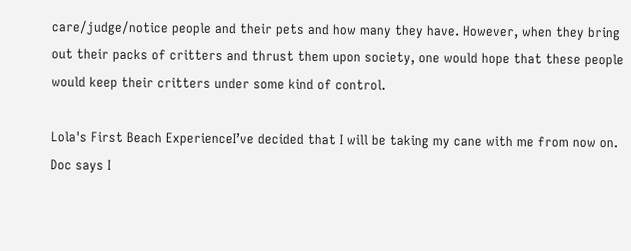care/judge/notice people and their pets and how many they have. However, when they bring out their packs of critters and thrust them upon society, one would hope that these people would keep their critters under some kind of control.

Lola's First Beach ExperienceI’ve decided that I will be taking my cane with me from now on. Doc says I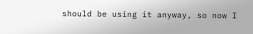should be using it anyway, so now I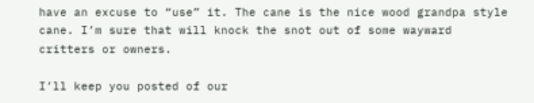have an excuse to “use” it. The cane is the nice wood grandpa style cane. I’m sure that will knock the snot out of some wayward critters or owners.

I’ll keep you posted of our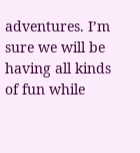adventures. I’m sure we will be having all kinds of fun while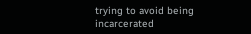trying to avoid being incarcerated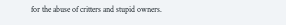for the abuse of critters and stupid owners.